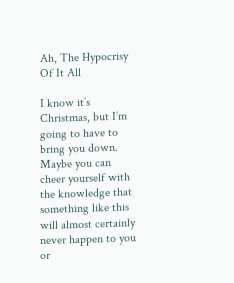Ah, The Hypocrisy Of It All

I know it’s Christmas, but I’m going to have to bring you down. Maybe you can cheer yourself with the knowledge that something like this will almost certainly never happen to you or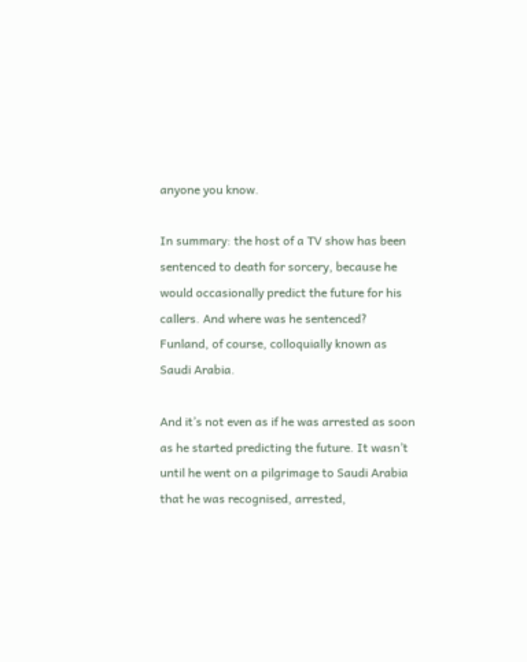anyone you know.

In summary: the host of a TV show has been sentenced to death for sorcery, because he would occasionally predict the future for his callers. And where was he sentenced? Funland, of course, colloquially known as Saudi Arabia.

And it’s not even as if he was arrested as soon as he started predicting the future. It wasn’t until he went on a pilgrimage to Saudi Arabia that he was recognised, arrested,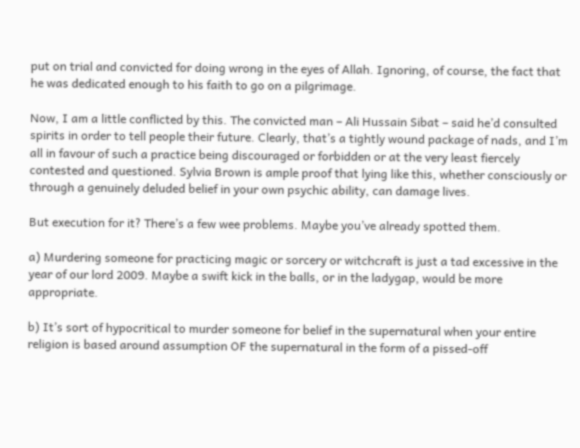put on trial and convicted for doing wrong in the eyes of Allah. Ignoring, of course, the fact that he was dedicated enough to his faith to go on a pilgrimage.

Now, I am a little conflicted by this. The convicted man – Ali Hussain Sibat – said he’d consulted spirits in order to tell people their future. Clearly, that’s a tightly wound package of nads, and I’m all in favour of such a practice being discouraged or forbidden or at the very least fiercely contested and questioned. Sylvia Brown is ample proof that lying like this, whether consciously or through a genuinely deluded belief in your own psychic ability, can damage lives.

But execution for it? There’s a few wee problems. Maybe you’ve already spotted them.

a) Murdering someone for practicing magic or sorcery or witchcraft is just a tad excessive in the year of our lord 2009. Maybe a swift kick in the balls, or in the ladygap, would be more appropriate.

b) It’s sort of hypocritical to murder someone for belief in the supernatural when your entire religion is based around assumption OF the supernatural in the form of a pissed-off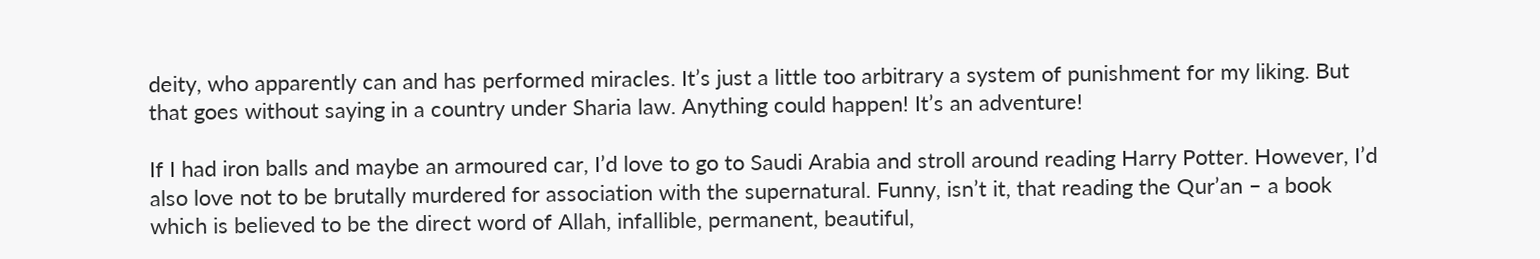deity, who apparently can and has performed miracles. It’s just a little too arbitrary a system of punishment for my liking. But that goes without saying in a country under Sharia law. Anything could happen! It’s an adventure!

If I had iron balls and maybe an armoured car, I’d love to go to Saudi Arabia and stroll around reading Harry Potter. However, I’d also love not to be brutally murdered for association with the supernatural. Funny, isn’t it, that reading the Qur’an – a book which is believed to be the direct word of Allah, infallible, permanent, beautiful,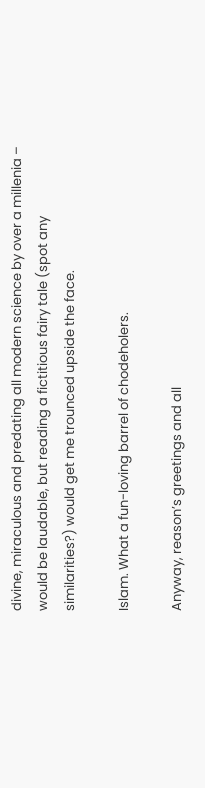divine, miraculous and predating all modern science by over a millenia – would be laudable, but reading a fictitious fairy tale (spot any similarities?) would get me trounced upside the face.

Islam. What a fun-loving barrel of chodeholers.

Anyway, reason’s greetings and all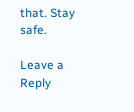that. Stay safe.

Leave a Reply